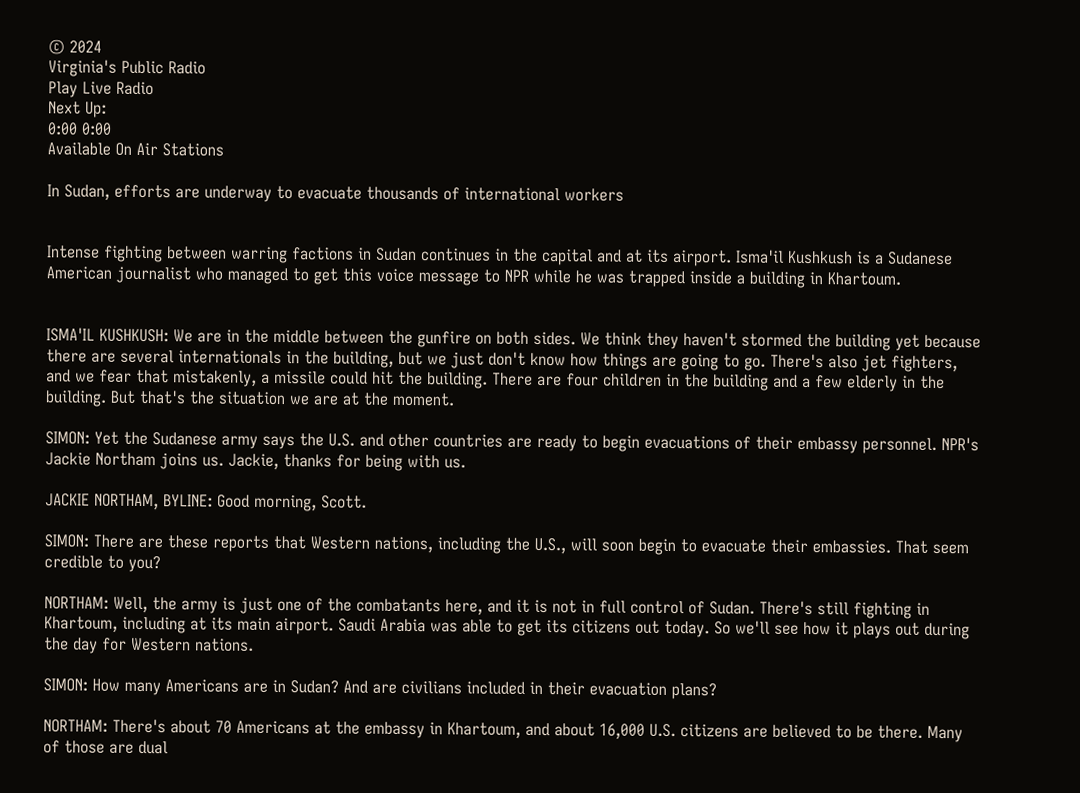© 2024
Virginia's Public Radio
Play Live Radio
Next Up:
0:00 0:00
Available On Air Stations

In Sudan, efforts are underway to evacuate thousands of international workers


Intense fighting between warring factions in Sudan continues in the capital and at its airport. Isma'il Kushkush is a Sudanese American journalist who managed to get this voice message to NPR while he was trapped inside a building in Khartoum.


ISMA'IL KUSHKUSH: We are in the middle between the gunfire on both sides. We think they haven't stormed the building yet because there are several internationals in the building, but we just don't know how things are going to go. There's also jet fighters, and we fear that mistakenly, a missile could hit the building. There are four children in the building and a few elderly in the building. But that's the situation we are at the moment.

SIMON: Yet the Sudanese army says the U.S. and other countries are ready to begin evacuations of their embassy personnel. NPR's Jackie Northam joins us. Jackie, thanks for being with us.

JACKIE NORTHAM, BYLINE: Good morning, Scott.

SIMON: There are these reports that Western nations, including the U.S., will soon begin to evacuate their embassies. That seem credible to you?

NORTHAM: Well, the army is just one of the combatants here, and it is not in full control of Sudan. There's still fighting in Khartoum, including at its main airport. Saudi Arabia was able to get its citizens out today. So we'll see how it plays out during the day for Western nations.

SIMON: How many Americans are in Sudan? And are civilians included in their evacuation plans?

NORTHAM: There's about 70 Americans at the embassy in Khartoum, and about 16,000 U.S. citizens are believed to be there. Many of those are dual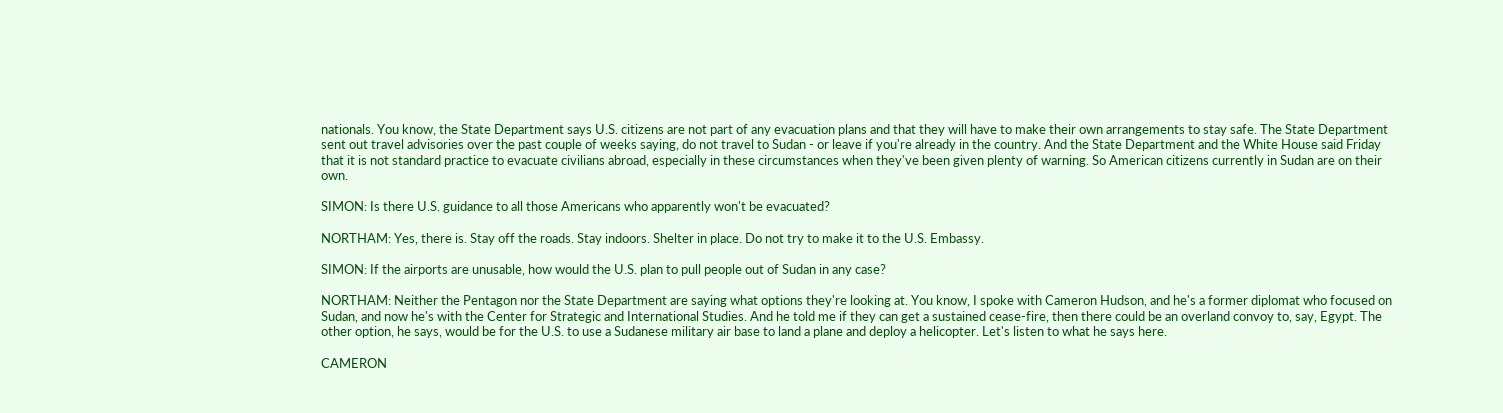nationals. You know, the State Department says U.S. citizens are not part of any evacuation plans and that they will have to make their own arrangements to stay safe. The State Department sent out travel advisories over the past couple of weeks saying, do not travel to Sudan - or leave if you're already in the country. And the State Department and the White House said Friday that it is not standard practice to evacuate civilians abroad, especially in these circumstances when they've been given plenty of warning. So American citizens currently in Sudan are on their own.

SIMON: Is there U.S. guidance to all those Americans who apparently won't be evacuated?

NORTHAM: Yes, there is. Stay off the roads. Stay indoors. Shelter in place. Do not try to make it to the U.S. Embassy.

SIMON: If the airports are unusable, how would the U.S. plan to pull people out of Sudan in any case?

NORTHAM: Neither the Pentagon nor the State Department are saying what options they're looking at. You know, I spoke with Cameron Hudson, and he's a former diplomat who focused on Sudan, and now he's with the Center for Strategic and International Studies. And he told me if they can get a sustained cease-fire, then there could be an overland convoy to, say, Egypt. The other option, he says, would be for the U.S. to use a Sudanese military air base to land a plane and deploy a helicopter. Let's listen to what he says here.

CAMERON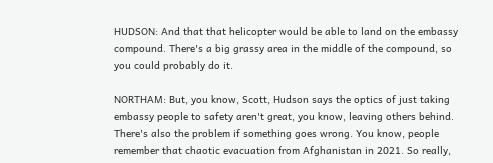HUDSON: And that that helicopter would be able to land on the embassy compound. There's a big grassy area in the middle of the compound, so you could probably do it.

NORTHAM: But, you know, Scott, Hudson says the optics of just taking embassy people to safety aren't great, you know, leaving others behind. There's also the problem if something goes wrong. You know, people remember that chaotic evacuation from Afghanistan in 2021. So really,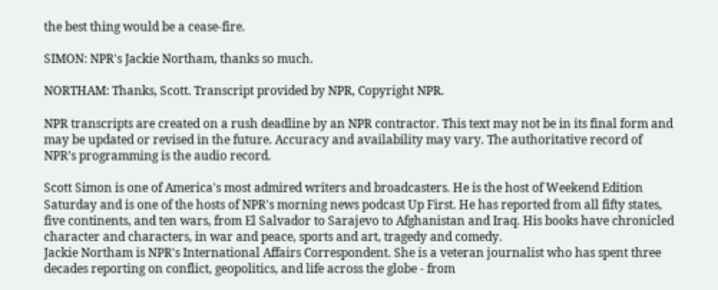the best thing would be a cease-fire.

SIMON: NPR's Jackie Northam, thanks so much.

NORTHAM: Thanks, Scott. Transcript provided by NPR, Copyright NPR.

NPR transcripts are created on a rush deadline by an NPR contractor. This text may not be in its final form and may be updated or revised in the future. Accuracy and availability may vary. The authoritative record of NPR’s programming is the audio record.

Scott Simon is one of America's most admired writers and broadcasters. He is the host of Weekend Edition Saturday and is one of the hosts of NPR's morning news podcast Up First. He has reported from all fifty states, five continents, and ten wars, from El Salvador to Sarajevo to Afghanistan and Iraq. His books have chronicled character and characters, in war and peace, sports and art, tragedy and comedy.
Jackie Northam is NPR's International Affairs Correspondent. She is a veteran journalist who has spent three decades reporting on conflict, geopolitics, and life across the globe - from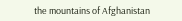the mountains of Afghanistan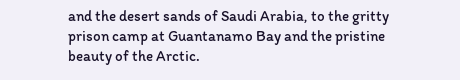and the desert sands of Saudi Arabia, to the gritty prison camp at Guantanamo Bay and the pristine beauty of the Arctic.